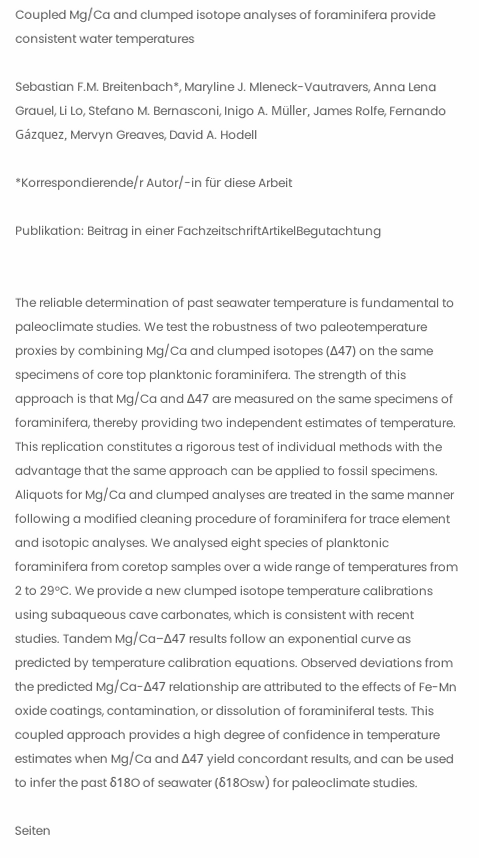Coupled Mg/Ca and clumped isotope analyses of foraminifera provide consistent water temperatures

Sebastian F.M. Breitenbach*, Maryline J. Mleneck-Vautravers, Anna Lena Grauel, Li Lo, Stefano M. Bernasconi, Inigo A. Müller, James Rolfe, Fernando Gázquez, Mervyn Greaves, David A. Hodell

*Korrespondierende/r Autor/-in für diese Arbeit

Publikation: Beitrag in einer FachzeitschriftArtikelBegutachtung


The reliable determination of past seawater temperature is fundamental to paleoclimate studies. We test the robustness of two paleotemperature proxies by combining Mg/Ca and clumped isotopes (Δ47) on the same specimens of core top planktonic foraminifera. The strength of this approach is that Mg/Ca and Δ47 are measured on the same specimens of foraminifera, thereby providing two independent estimates of temperature. This replication constitutes a rigorous test of individual methods with the advantage that the same approach can be applied to fossil specimens. Aliquots for Mg/Ca and clumped analyses are treated in the same manner following a modified cleaning procedure of foraminifera for trace element and isotopic analyses. We analysed eight species of planktonic foraminifera from coretop samples over a wide range of temperatures from 2 to 29°C. We provide a new clumped isotope temperature calibrations using subaqueous cave carbonates, which is consistent with recent studies. Tandem Mg/Ca–Δ47 results follow an exponential curve as predicted by temperature calibration equations. Observed deviations from the predicted Mg/Ca-Δ47 relationship are attributed to the effects of Fe-Mn oxide coatings, contamination, or dissolution of foraminiferal tests. This coupled approach provides a high degree of confidence in temperature estimates when Mg/Ca and Δ47 yield concordant results, and can be used to infer the past δ18O of seawater (δ18Osw) for paleoclimate studies.

Seiten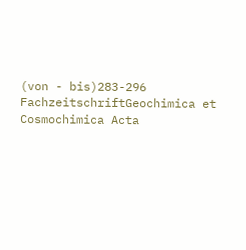(von - bis)283-296
FachzeitschriftGeochimica et Cosmochimica Acta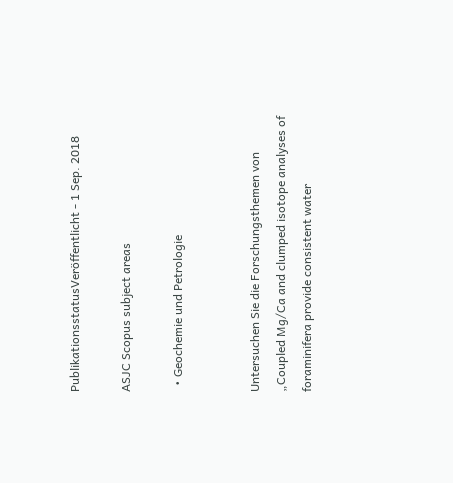PublikationsstatusVeröffentlicht - 1 Sep. 2018

ASJC Scopus subject areas

  • Geochemie und Petrologie


Untersuchen Sie die Forschungsthemen von „Coupled Mg/Ca and clumped isotope analyses of foraminifera provide consistent water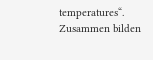temperatures“. Zusammen bilden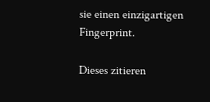sie einen einzigartigen Fingerprint.

Dieses zitieren